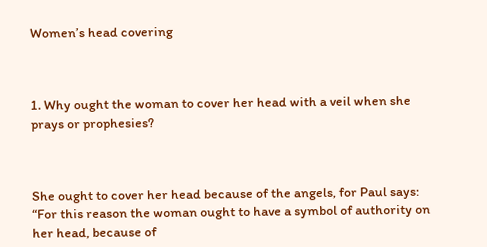Women’s head covering



1. Why ought the woman to cover her head with a veil when she prays or prophesies?



She ought to cover her head because of the angels, for Paul says: “For this reason the woman ought to have a symbol of authority on her head, because of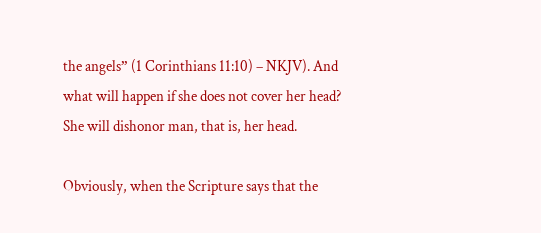the angels” (1 Corinthians 11:10) – NKJV). And what will happen if she does not cover her head? She will dishonor man, that is, her head.

Obviously, when the Scripture says that the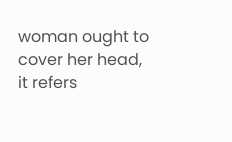woman ought to cover her head, it refers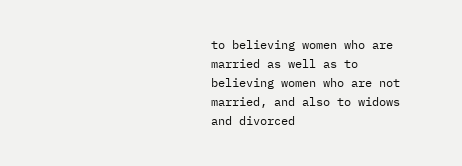to believing women who are married as well as to believing women who are not married, and also to widows and divorced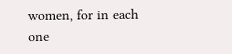women, for in each one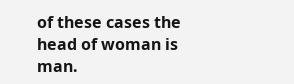of these cases the head of woman is man.